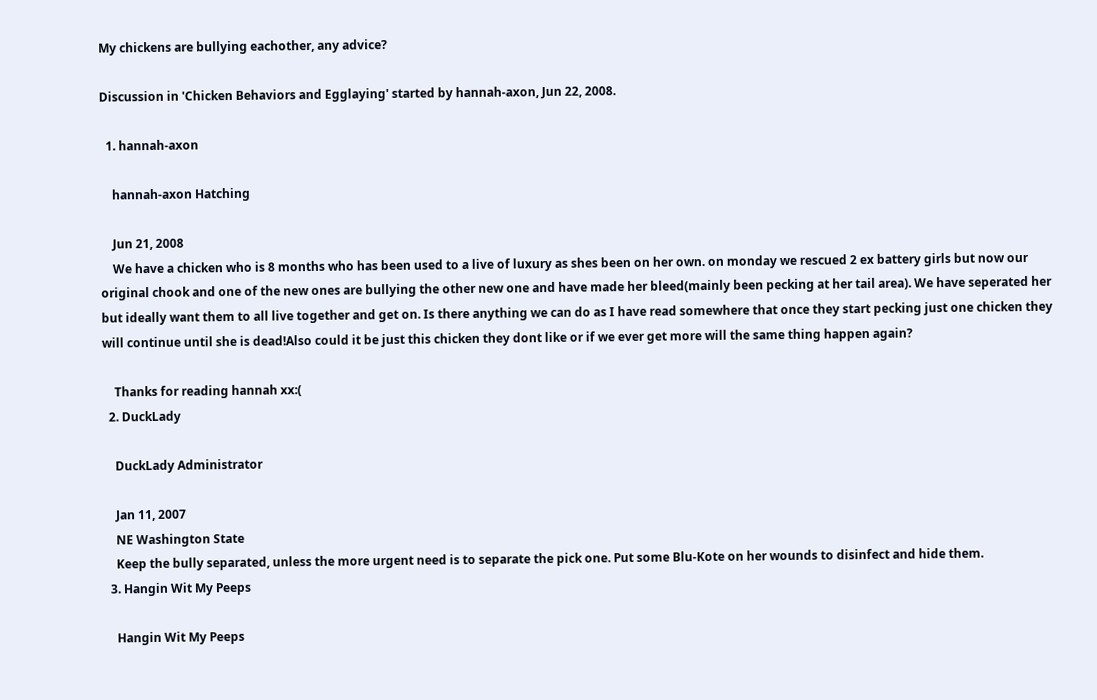My chickens are bullying eachother, any advice?

Discussion in 'Chicken Behaviors and Egglaying' started by hannah-axon, Jun 22, 2008.

  1. hannah-axon

    hannah-axon Hatching

    Jun 21, 2008
    We have a chicken who is 8 months who has been used to a live of luxury as shes been on her own. on monday we rescued 2 ex battery girls but now our original chook and one of the new ones are bullying the other new one and have made her bleed(mainly been pecking at her tail area). We have seperated her but ideally want them to all live together and get on. Is there anything we can do as I have read somewhere that once they start pecking just one chicken they will continue until she is dead!Also could it be just this chicken they dont like or if we ever get more will the same thing happen again?

    Thanks for reading hannah xx:(
  2. DuckLady

    DuckLady Administrator

    Jan 11, 2007
    NE Washington State
    Keep the bully separated, unless the more urgent need is to separate the pick one. Put some Blu-Kote on her wounds to disinfect and hide them.
  3. Hangin Wit My Peeps

    Hangin Wit My Peeps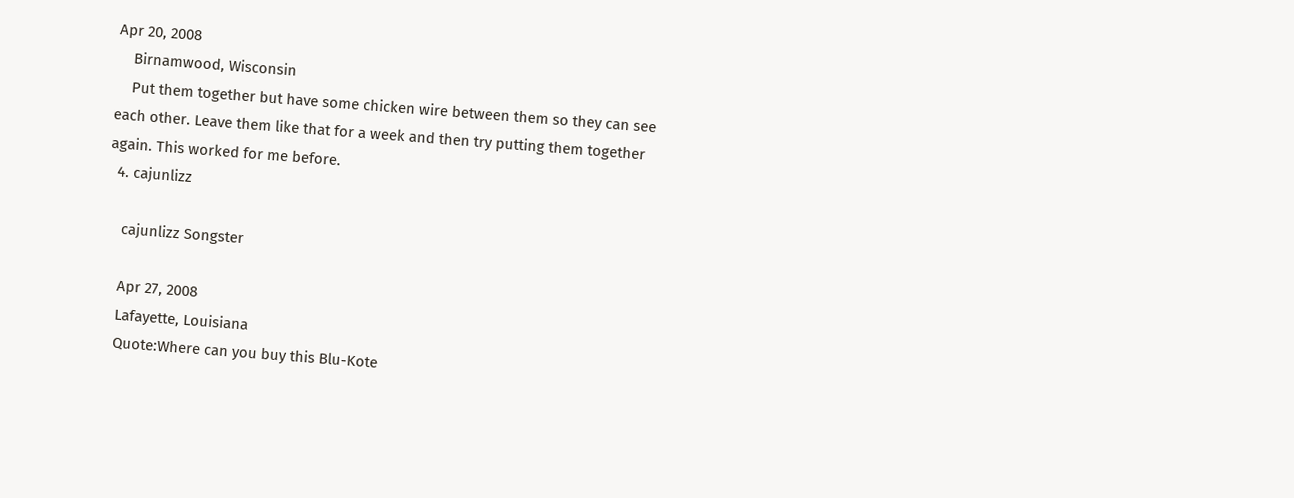Apr 20, 2008
    Birnamwood, Wisconsin
    Put them together but have some chicken wire between them so they can see each other. Leave them like that for a week and then try putting them together again. This worked for me before.
  4. cajunlizz

    cajunlizz Songster

    Apr 27, 2008
    Lafayette, Louisiana
    Quote:Where can you buy this Blu-Kote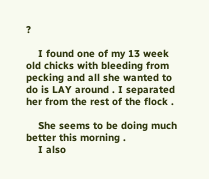?

    I found one of my 13 week old chicks with bleeding from pecking and all she wanted to do is LAY around . I separated her from the rest of the flock .

    She seems to be doing much better this morning .
    I also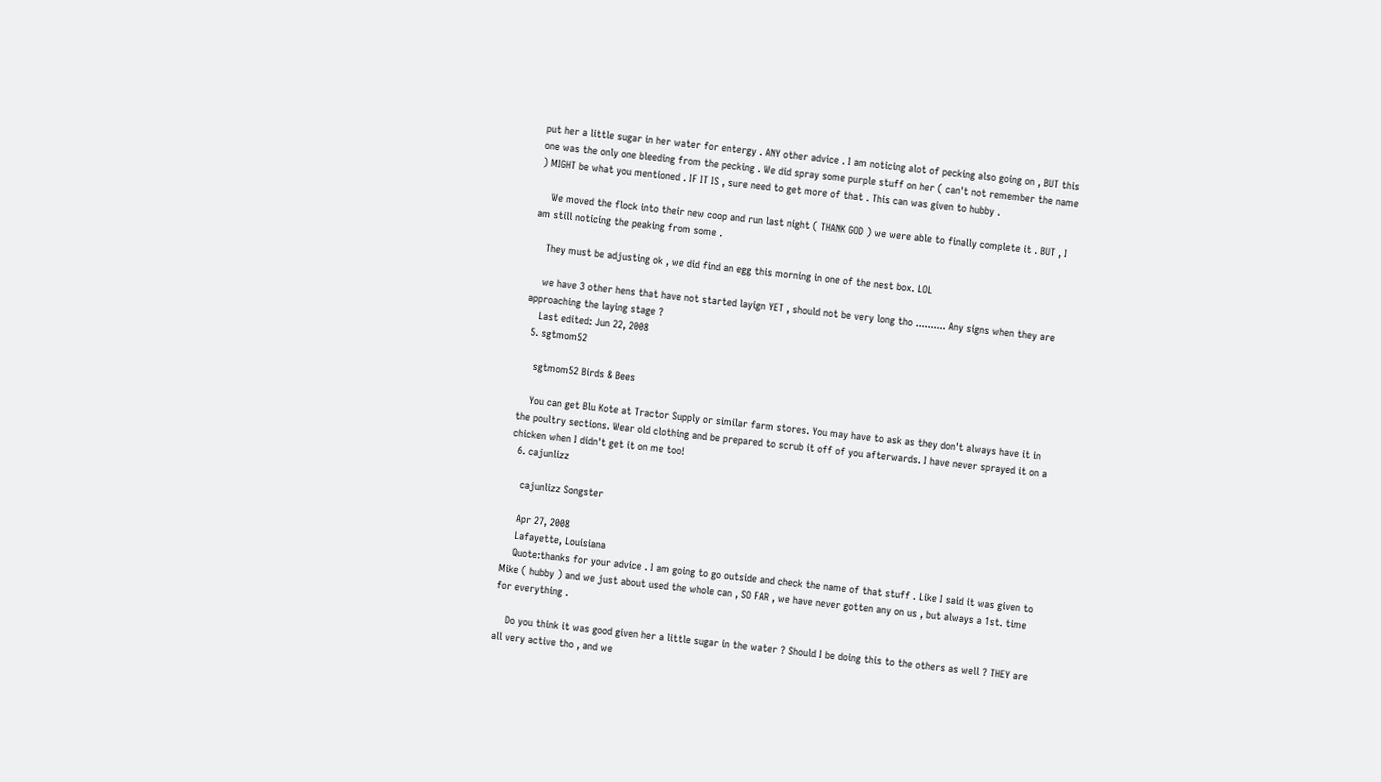put her a little sugar in her water for entergy . ANY other advice . I am noticing alot of pecking also going on , BUT this one was the only one bleeding from the pecking . We did spray some purple stuff on her ( can't not remember the name ) MIGHT be what you mentioned . IF IT IS , sure need to get more of that . This can was given to hubby .

    We moved the flock into their new coop and run last night ( THANK GOD ) we were able to finally complete it . BUT , I am still noticing the peaking from some .

    They must be adjusting ok , we did find an egg this morning in one of the nest box. LOL

    we have 3 other hens that have not started layign YET , should not be very long tho .......... Any signs when they are approaching the laying stage ?
    Last edited: Jun 22, 2008
  5. sgtmom52

    sgtmom52 Birds & Bees

    You can get Blu Kote at Tractor Supply or similar farm stores. You may have to ask as they don't always have it in the poultry sections. Wear old clothing and be prepared to scrub it off of you afterwards. I have never sprayed it on a chicken when I didn't get it on me too!
  6. cajunlizz

    cajunlizz Songster

    Apr 27, 2008
    Lafayette, Louisiana
    Quote:thanks for your advice . I am going to go outside and check the name of that stuff . Like I said it was given to Mike ( hubby ) and we just about used the whole can , SO FAR , we have never gotten any on us , but always a 1st. time for everything .

    Do you think it was good given her a little sugar in the water ? Should I be doing this to the others as well ? THEY are all very active tho , and we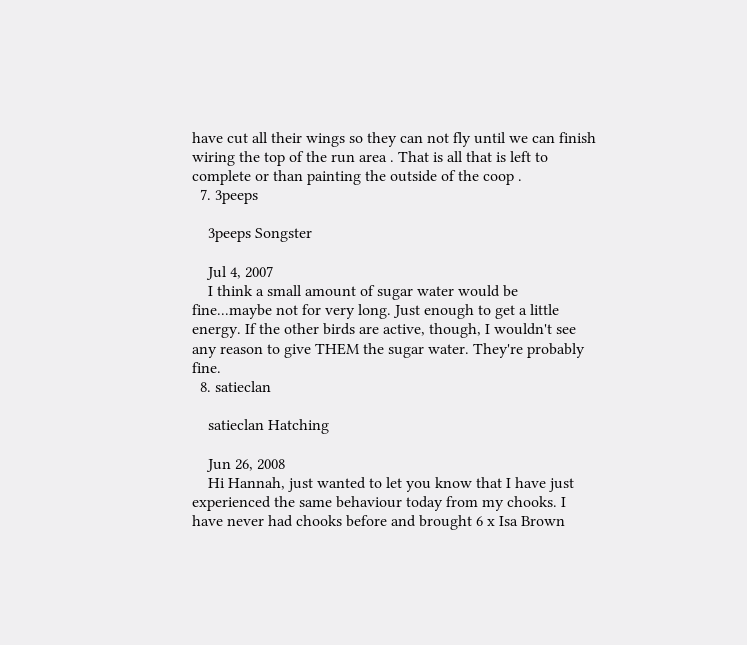have cut all their wings so they can not fly until we can finish wiring the top of the run area . That is all that is left to complete or than painting the outside of the coop .
  7. 3peeps

    3peeps Songster

    Jul 4, 2007
    I think a small amount of sugar water would be fine...maybe not for very long. Just enough to get a little energy. If the other birds are active, though, I wouldn't see any reason to give THEM the sugar water. They're probably fine.
  8. satieclan

    satieclan Hatching

    Jun 26, 2008
    Hi Hannah, just wanted to let you know that I have just experienced the same behaviour today from my chooks. I have never had chooks before and brought 6 x Isa Brown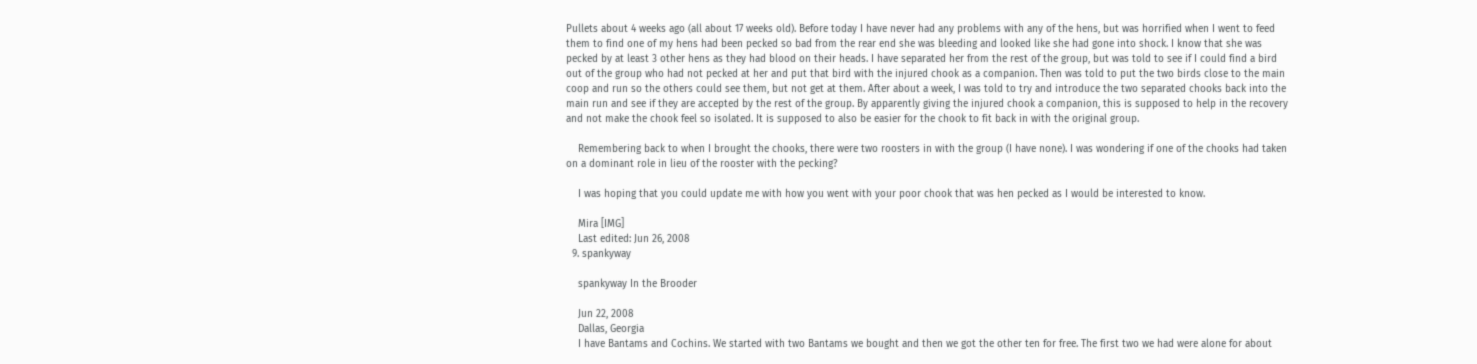Pullets about 4 weeks ago (all about 17 weeks old). Before today I have never had any problems with any of the hens, but was horrified when I went to feed them to find one of my hens had been pecked so bad from the rear end she was bleeding and looked like she had gone into shock. I know that she was pecked by at least 3 other hens as they had blood on their heads. I have separated her from the rest of the group, but was told to see if I could find a bird out of the group who had not pecked at her and put that bird with the injured chook as a companion. Then was told to put the two birds close to the main coop and run so the others could see them, but not get at them. After about a week, I was told to try and introduce the two separated chooks back into the main run and see if they are accepted by the rest of the group. By apparently giving the injured chook a companion, this is supposed to help in the recovery and not make the chook feel so isolated. It is supposed to also be easier for the chook to fit back in with the original group.

    Remembering back to when I brought the chooks, there were two roosters in with the group (I have none). I was wondering if one of the chooks had taken on a dominant role in lieu of the rooster with the pecking?

    I was hoping that you could update me with how you went with your poor chook that was hen pecked as I would be interested to know.

    Mira [IMG]
    Last edited: Jun 26, 2008
  9. spankyway

    spankyway In the Brooder

    Jun 22, 2008
    Dallas, Georgia
    I have Bantams and Cochins. We started with two Bantams we bought and then we got the other ten for free. The first two we had were alone for about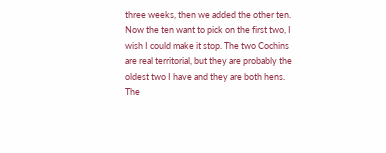three weeks, then we added the other ten. Now the ten want to pick on the first two, I wish I could make it stop. The two Cochins are real territorial, but they are probably the oldest two I have and they are both hens. The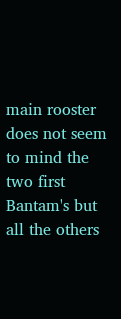main rooster does not seem to mind the two first Bantam's but all the others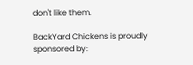don't like them.

BackYard Chickens is proudly sponsored by: